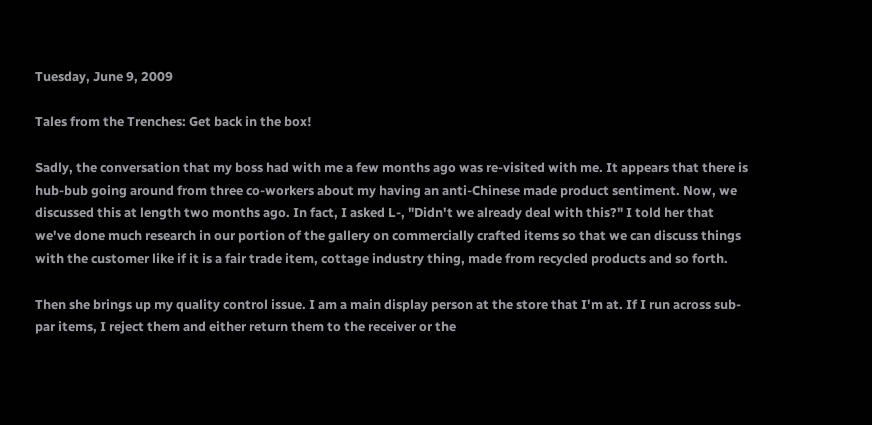Tuesday, June 9, 2009

Tales from the Trenches: Get back in the box!

Sadly, the conversation that my boss had with me a few months ago was re-visited with me. It appears that there is hub-bub going around from three co-workers about my having an anti-Chinese made product sentiment. Now, we discussed this at length two months ago. In fact, I asked L-, "Didn't we already deal with this?" I told her that we've done much research in our portion of the gallery on commercially crafted items so that we can discuss things with the customer like if it is a fair trade item, cottage industry thing, made from recycled products and so forth.

Then she brings up my quality control issue. I am a main display person at the store that I'm at. If I run across sub-par items, I reject them and either return them to the receiver or the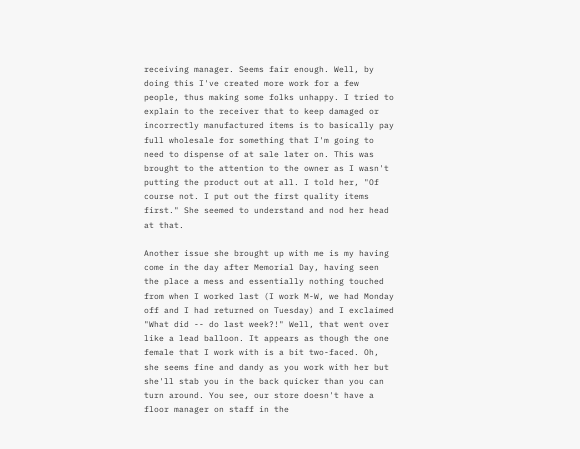receiving manager. Seems fair enough. Well, by doing this I've created more work for a few people, thus making some folks unhappy. I tried to explain to the receiver that to keep damaged or incorrectly manufactured items is to basically pay full wholesale for something that I'm going to need to dispense of at sale later on. This was brought to the attention to the owner as I wasn't putting the product out at all. I told her, "Of course not. I put out the first quality items first." She seemed to understand and nod her head at that.

Another issue she brought up with me is my having come in the day after Memorial Day, having seen the place a mess and essentially nothing touched from when I worked last (I work M-W, we had Monday off and I had returned on Tuesday) and I exclaimed "What did -- do last week?!" Well, that went over like a lead balloon. It appears as though the one female that I work with is a bit two-faced. Oh, she seems fine and dandy as you work with her but she'll stab you in the back quicker than you can turn around. You see, our store doesn't have a floor manager on staff in the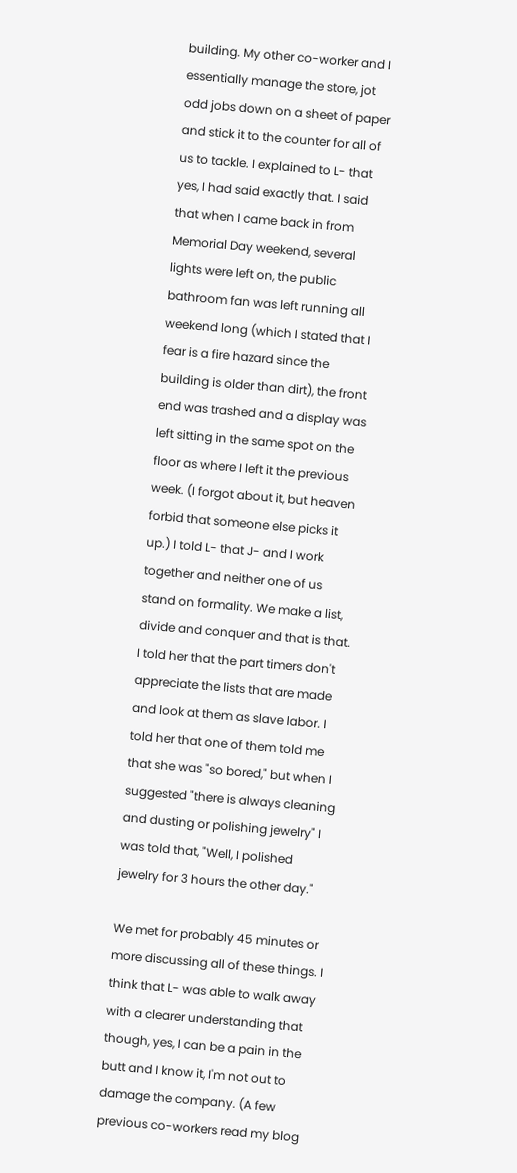building. My other co-worker and I essentially manage the store, jot odd jobs down on a sheet of paper and stick it to the counter for all of us to tackle. I explained to L- that yes, I had said exactly that. I said that when I came back in from Memorial Day weekend, several lights were left on, the public bathroom fan was left running all weekend long (which I stated that I fear is a fire hazard since the building is older than dirt), the front end was trashed and a display was left sitting in the same spot on the floor as where I left it the previous week. (I forgot about it, but heaven forbid that someone else picks it up.) I told L- that J- and I work together and neither one of us stand on formality. We make a list, divide and conquer and that is that. I told her that the part timers don't appreciate the lists that are made and look at them as slave labor. I told her that one of them told me that she was "so bored," but when I suggested "there is always cleaning and dusting or polishing jewelry" I was told that, "Well, I polished jewelry for 3 hours the other day."

We met for probably 45 minutes or more discussing all of these things. I think that L- was able to walk away with a clearer understanding that though, yes, I can be a pain in the butt and I know it, I'm not out to damage the company. (A few previous co-workers read my blog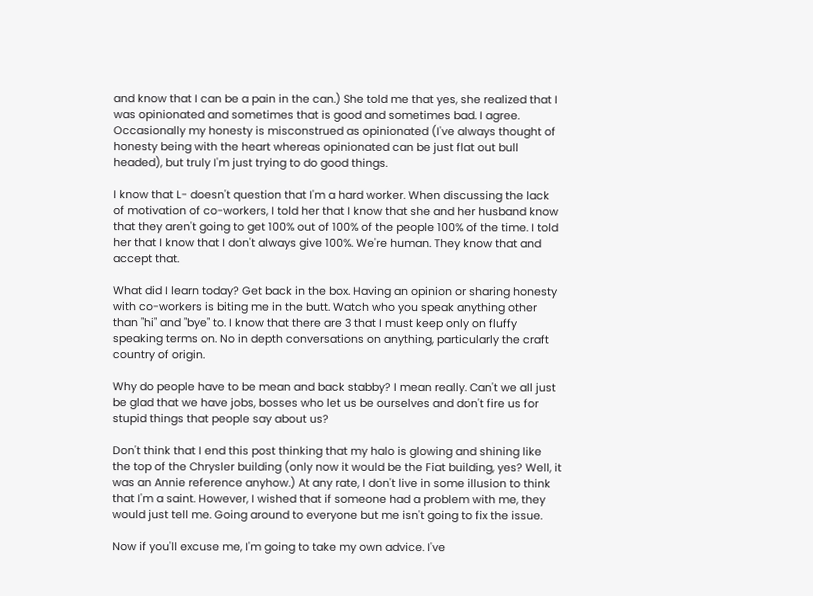and know that I can be a pain in the can.) She told me that yes, she realized that I was opinionated and sometimes that is good and sometimes bad. I agree. Occasionally my honesty is misconstrued as opinionated (I've always thought of honesty being with the heart whereas opinionated can be just flat out bull headed), but truly I'm just trying to do good things.

I know that L- doesn't question that I'm a hard worker. When discussing the lack of motivation of co-workers, I told her that I know that she and her husband know that they aren't going to get 100% out of 100% of the people 100% of the time. I told her that I know that I don't always give 100%. We're human. They know that and accept that.

What did I learn today? Get back in the box. Having an opinion or sharing honesty with co-workers is biting me in the butt. Watch who you speak anything other than "hi" and "bye" to. I know that there are 3 that I must keep only on fluffy speaking terms on. No in depth conversations on anything, particularly the craft country of origin.

Why do people have to be mean and back stabby? I mean really. Can't we all just be glad that we have jobs, bosses who let us be ourselves and don't fire us for stupid things that people say about us?

Don't think that I end this post thinking that my halo is glowing and shining like the top of the Chrysler building (only now it would be the Fiat building, yes? Well, it was an Annie reference anyhow.) At any rate, I don't live in some illusion to think that I'm a saint. However, I wished that if someone had a problem with me, they would just tell me. Going around to everyone but me isn't going to fix the issue.

Now if you'll excuse me, I'm going to take my own advice. I've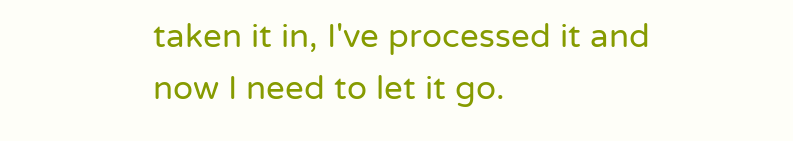taken it in, I've processed it and now I need to let it go.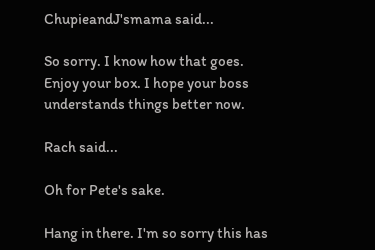ChupieandJ'smama said...

So sorry. I know how that goes. Enjoy your box. I hope your boss understands things better now.

Rach said...

Oh for Pete's sake.

Hang in there. I'm so sorry this has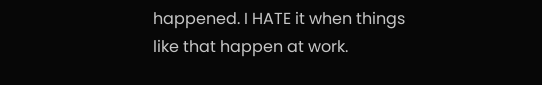happened. I HATE it when things like that happen at work.